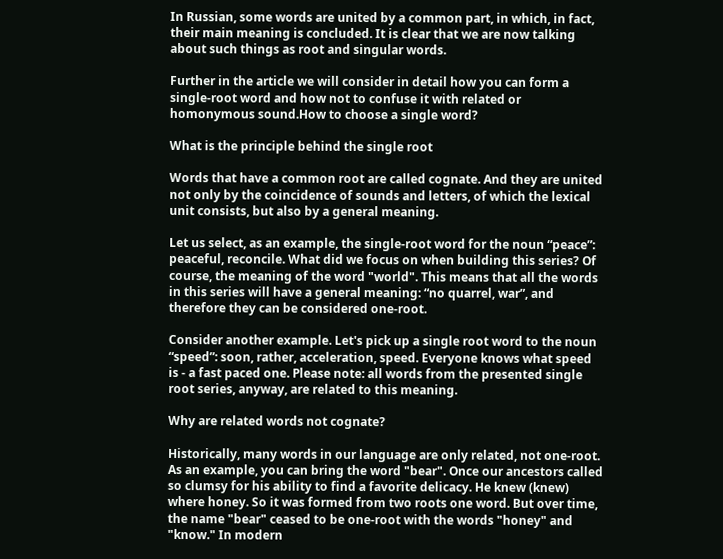In Russian, some words are united by a common part, in which, in fact, their main meaning is concluded. It is clear that we are now talking about such things as root and singular words.

Further in the article we will consider in detail how you can form a single-root word and how not to confuse it with related or homonymous sound.How to choose a single word?

What is the principle behind the single root

Words that have a common root are called cognate. And they are united not only by the coincidence of sounds and letters, of which the lexical unit consists, but also by a general meaning.

Let us select, as an example, the single-root word for the noun “peace”: peaceful, reconcile. What did we focus on when building this series? Of course, the meaning of the word "world". This means that all the words in this series will have a general meaning: “no quarrel, war”, and therefore they can be considered one-root.

Consider another example. Let's pick up a single root word to the noun “speed”: soon, rather, acceleration, speed. Everyone knows what speed is - a fast paced one. Please note: all words from the presented single root series, anyway, are related to this meaning.

Why are related words not cognate?

Historically, many words in our language are only related, not one-root. As an example, you can bring the word "bear". Once our ancestors called so clumsy for his ability to find a favorite delicacy. He knew (knew) where honey. So it was formed from two roots one word. But over time, the name "bear" ceased to be one-root with the words "honey" and "know." In modern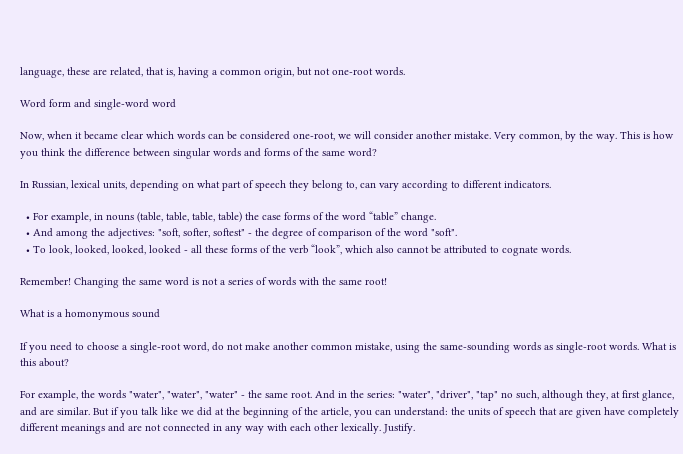language, these are related, that is, having a common origin, but not one-root words.

Word form and single-word word

Now, when it became clear which words can be considered one-root, we will consider another mistake. Very common, by the way. This is how you think the difference between singular words and forms of the same word?

In Russian, lexical units, depending on what part of speech they belong to, can vary according to different indicators.

  • For example, in nouns (table, table, table, table) the case forms of the word “table” change.
  • And among the adjectives: "soft, softer, softest" - the degree of comparison of the word "soft".
  • To look, looked, looked, looked - all these forms of the verb “look”, which also cannot be attributed to cognate words.

Remember! Changing the same word is not a series of words with the same root!

What is a homonymous sound

If you need to choose a single-root word, do not make another common mistake, using the same-sounding words as single-root words. What is this about?

For example, the words "water", "water", "water" - the same root. And in the series: "water", "driver", "tap" no such, although they, at first glance, and are similar. But if you talk like we did at the beginning of the article, you can understand: the units of speech that are given have completely different meanings and are not connected in any way with each other lexically. Justify.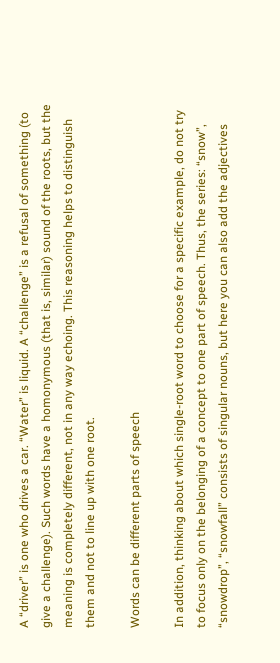A “driver” is one who drives a car. “Water” is liquid. A “challenge” is a refusal of something (to give a challenge). Such words have a homonymous (that is, similar) sound of the roots, but the meaning is completely different, not in any way echoing. This reasoning helps to distinguish them and not to line up with one root.

Words can be different parts of speech

In addition, thinking about which single-root word to choose for a specific example, do not try to focus only on the belonging of a concept to one part of speech. Thus, the series: “snow”, “snowdrop”, “snowfall” consists of singular nouns, but here you can also add the adjectives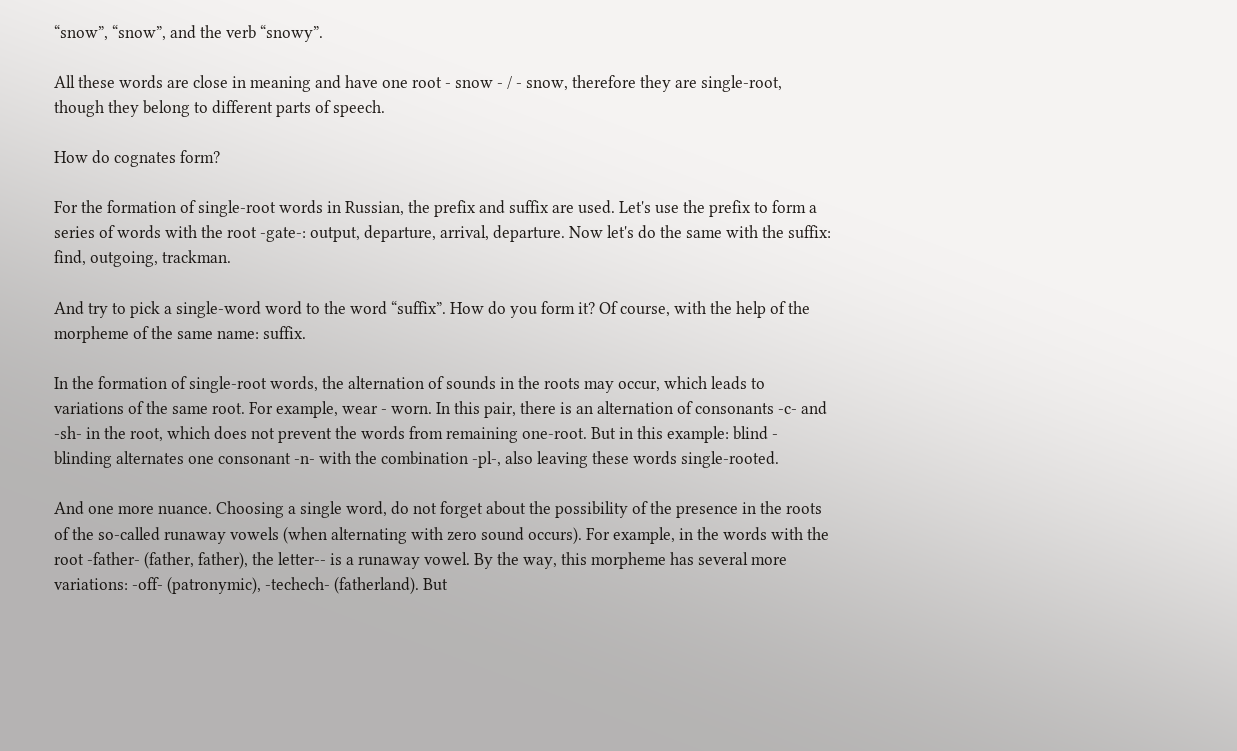“snow”, “snow”, and the verb “snowy”.

All these words are close in meaning and have one root - snow - / - snow, therefore they are single-root, though they belong to different parts of speech.

How do cognates form?

For the formation of single-root words in Russian, the prefix and suffix are used. Let's use the prefix to form a series of words with the root -gate-: output, departure, arrival, departure. Now let's do the same with the suffix: find, outgoing, trackman.

And try to pick a single-word word to the word “suffix”. How do you form it? Of course, with the help of the morpheme of the same name: suffix.

In the formation of single-root words, the alternation of sounds in the roots may occur, which leads to variations of the same root. For example, wear - worn. In this pair, there is an alternation of consonants -c- and -sh- in the root, which does not prevent the words from remaining one-root. But in this example: blind - blinding alternates one consonant -n- with the combination -pl-, also leaving these words single-rooted.

And one more nuance. Choosing a single word, do not forget about the possibility of the presence in the roots of the so-called runaway vowels (when alternating with zero sound occurs). For example, in the words with the root -father- (father, father), the letter-- is a runaway vowel. By the way, this morpheme has several more variations: -off- (patronymic), -techech- (fatherland). But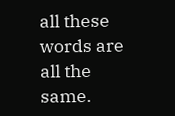all these words are all the same.